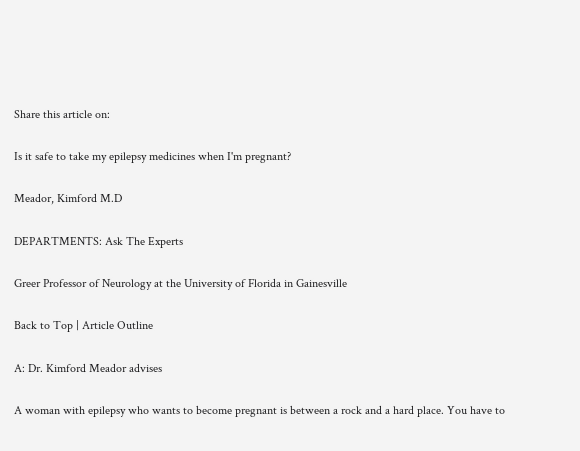Share this article on:

Is it safe to take my epilepsy medicines when I'm pregnant?

Meador, Kimford M.D

DEPARTMENTS: Ask The Experts

Greer Professor of Neurology at the University of Florida in Gainesville

Back to Top | Article Outline

A: Dr. Kimford Meador advises

A woman with epilepsy who wants to become pregnant is between a rock and a hard place. You have to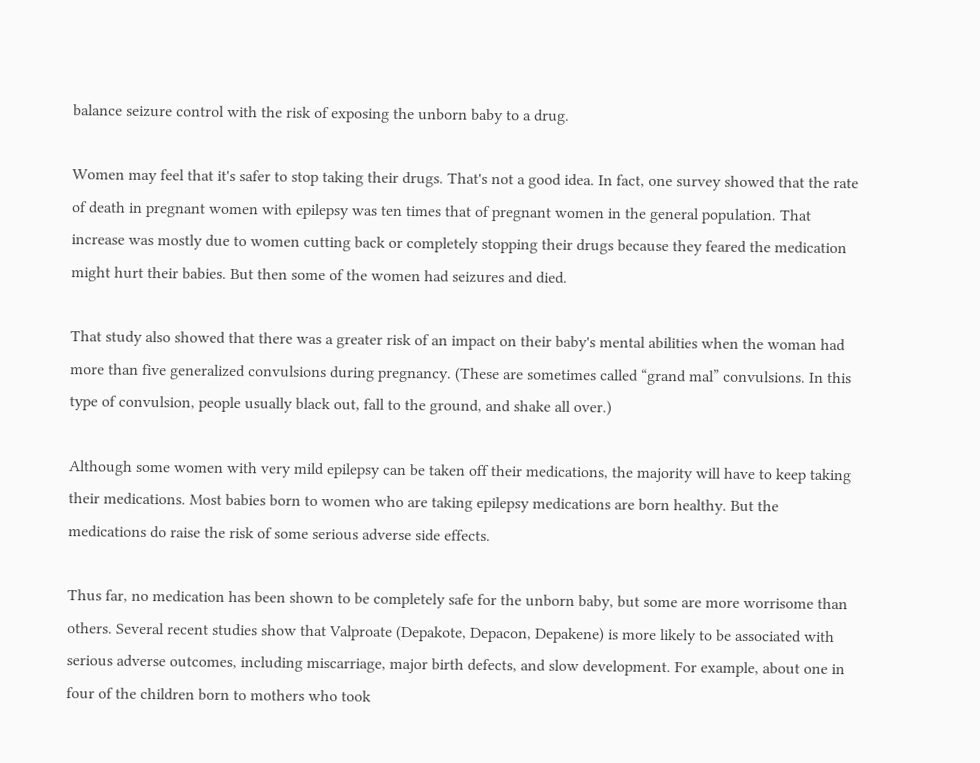balance seizure control with the risk of exposing the unborn baby to a drug.

Women may feel that it's safer to stop taking their drugs. That's not a good idea. In fact, one survey showed that the rate of death in pregnant women with epilepsy was ten times that of pregnant women in the general population. That increase was mostly due to women cutting back or completely stopping their drugs because they feared the medication might hurt their babies. But then some of the women had seizures and died.

That study also showed that there was a greater risk of an impact on their baby's mental abilities when the woman had more than five generalized convulsions during pregnancy. (These are sometimes called “grand mal” convulsions. In this type of convulsion, people usually black out, fall to the ground, and shake all over.)

Although some women with very mild epilepsy can be taken off their medications, the majority will have to keep taking their medications. Most babies born to women who are taking epilepsy medications are born healthy. But the medications do raise the risk of some serious adverse side effects.

Thus far, no medication has been shown to be completely safe for the unborn baby, but some are more worrisome than others. Several recent studies show that Valproate (Depakote, Depacon, Depakene) is more likely to be associated with serious adverse outcomes, including miscarriage, major birth defects, and slow development. For example, about one in four of the children born to mothers who took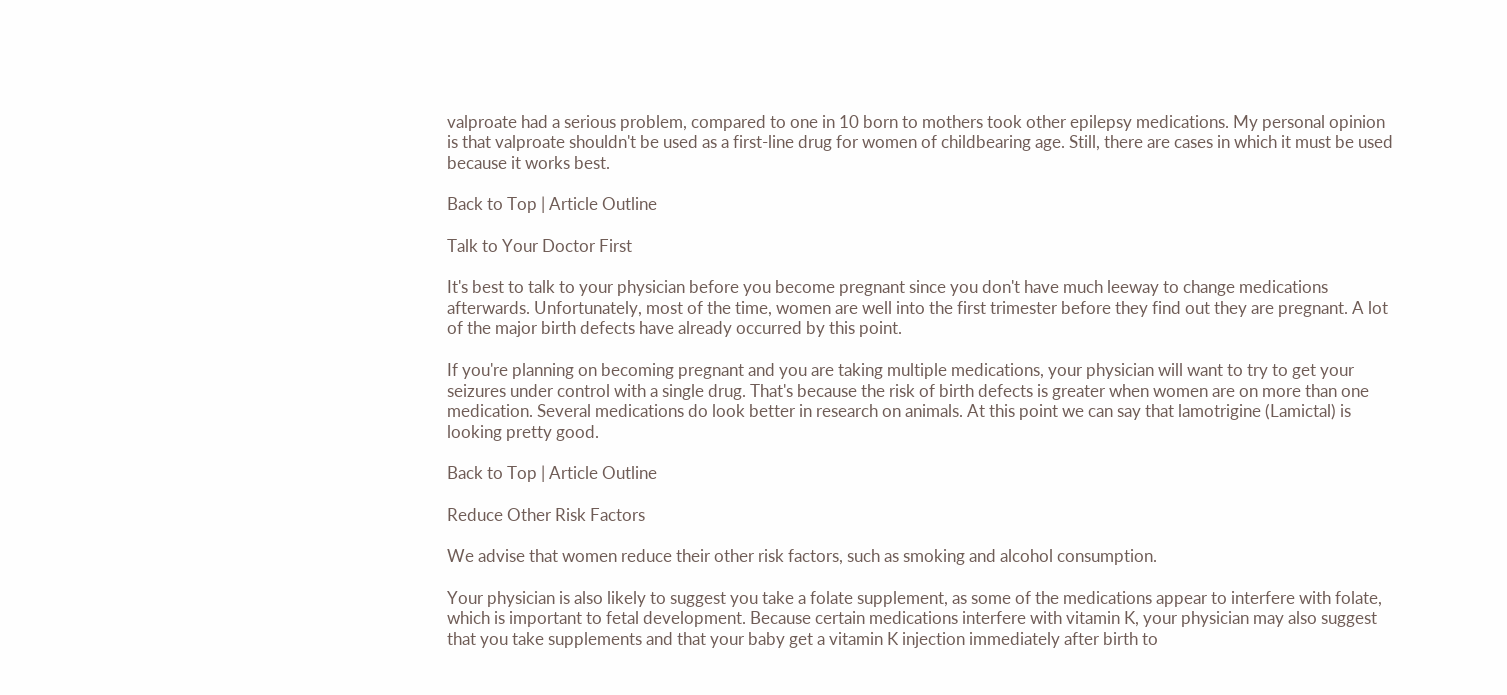valproate had a serious problem, compared to one in 10 born to mothers took other epilepsy medications. My personal opinion is that valproate shouldn't be used as a first-line drug for women of childbearing age. Still, there are cases in which it must be used because it works best.

Back to Top | Article Outline

Talk to Your Doctor First

It's best to talk to your physician before you become pregnant since you don't have much leeway to change medications afterwards. Unfortunately, most of the time, women are well into the first trimester before they find out they are pregnant. A lot of the major birth defects have already occurred by this point.

If you're planning on becoming pregnant and you are taking multiple medications, your physician will want to try to get your seizures under control with a single drug. That's because the risk of birth defects is greater when women are on more than one medication. Several medications do look better in research on animals. At this point we can say that lamotrigine (Lamictal) is looking pretty good.

Back to Top | Article Outline

Reduce Other Risk Factors

We advise that women reduce their other risk factors, such as smoking and alcohol consumption.

Your physician is also likely to suggest you take a folate supplement, as some of the medications appear to interfere with folate, which is important to fetal development. Because certain medications interfere with vitamin K, your physician may also suggest that you take supplements and that your baby get a vitamin K injection immediately after birth to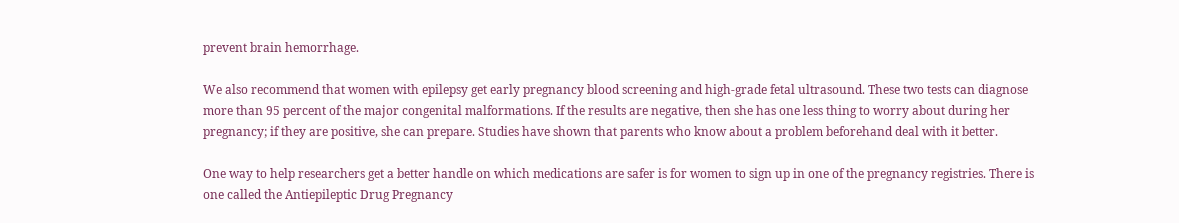prevent brain hemorrhage.

We also recommend that women with epilepsy get early pregnancy blood screening and high-grade fetal ultrasound. These two tests can diagnose more than 95 percent of the major congenital malformations. If the results are negative, then she has one less thing to worry about during her pregnancy; if they are positive, she can prepare. Studies have shown that parents who know about a problem beforehand deal with it better.

One way to help researchers get a better handle on which medications are safer is for women to sign up in one of the pregnancy registries. There is one called the Antiepileptic Drug Pregnancy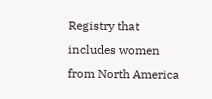Registry that includes women from North America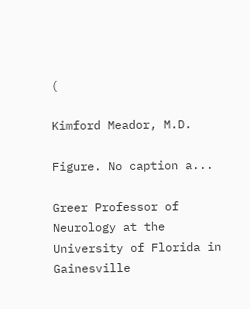(

Kimford Meador, M.D.

Figure. No caption a...

Greer Professor of Neurology at the University of Florida in Gainesville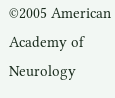©2005 American Academy of Neurology